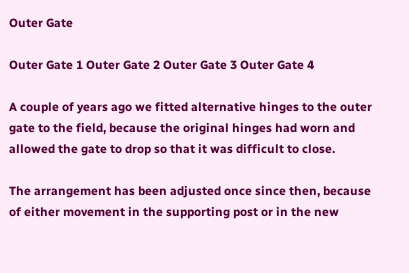Outer Gate

Outer Gate 1 Outer Gate 2 Outer Gate 3 Outer Gate 4

A couple of years ago we fitted alternative hinges to the outer gate to the field, because the original hinges had worn and allowed the gate to drop so that it was difficult to close.

The arrangement has been adjusted once since then, because of either movement in the supporting post or in the new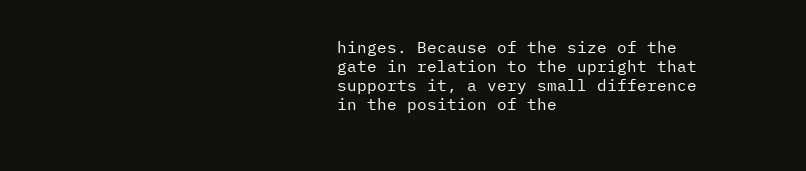hinges. Because of the size of the gate in relation to the upright that supports it, a very small difference in the position of the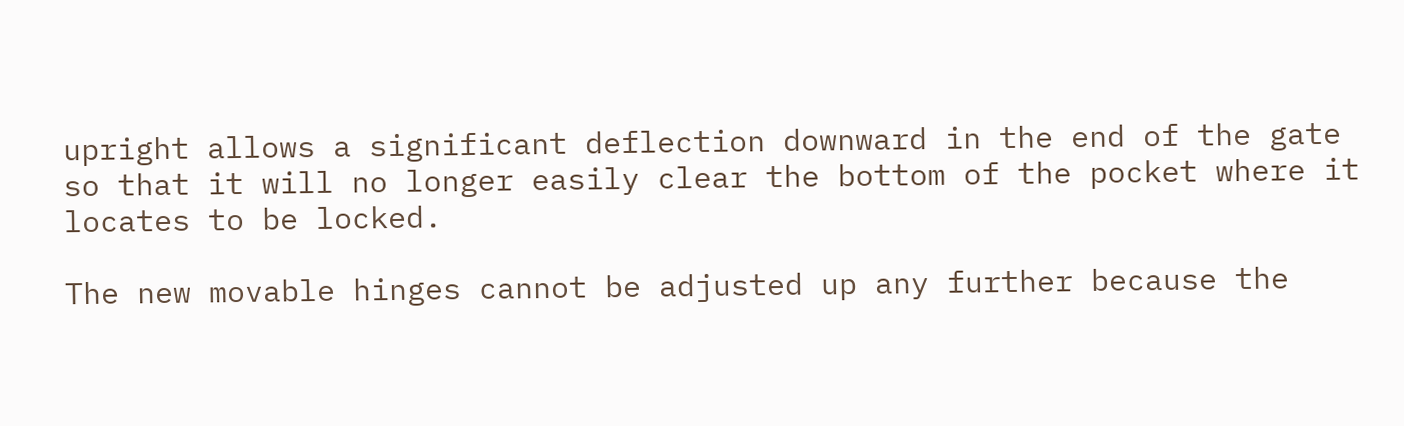upright allows a significant deflection downward in the end of the gate so that it will no longer easily clear the bottom of the pocket where it locates to be locked.

The new movable hinges cannot be adjusted up any further because the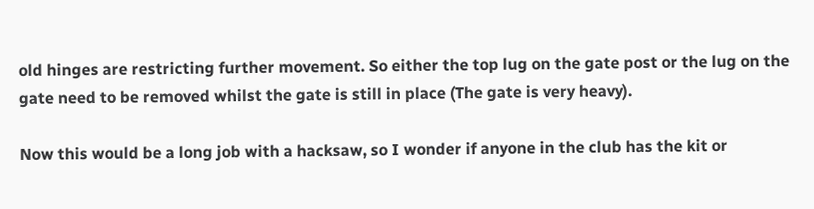old hinges are restricting further movement. So either the top lug on the gate post or the lug on the gate need to be removed whilst the gate is still in place (The gate is very heavy).

Now this would be a long job with a hacksaw, so I wonder if anyone in the club has the kit or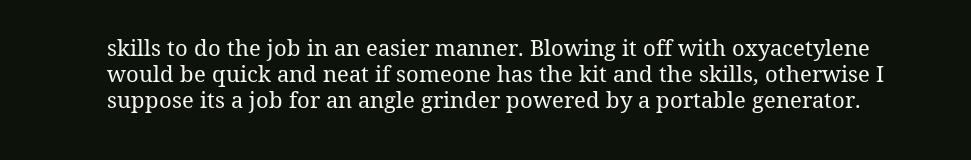skills to do the job in an easier manner. Blowing it off with oxyacetylene would be quick and neat if someone has the kit and the skills, otherwise I suppose its a job for an angle grinder powered by a portable generator.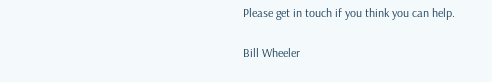Please get in touch if you think you can help.

Bill Wheeler